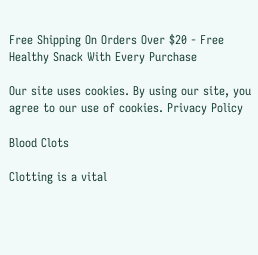Free Shipping On Orders Over $20 - Free Healthy Snack With Every Purchase

Our site uses cookies. By using our site, you agree to our use of cookies. Privacy Policy

Blood Clots

Clotting is a vital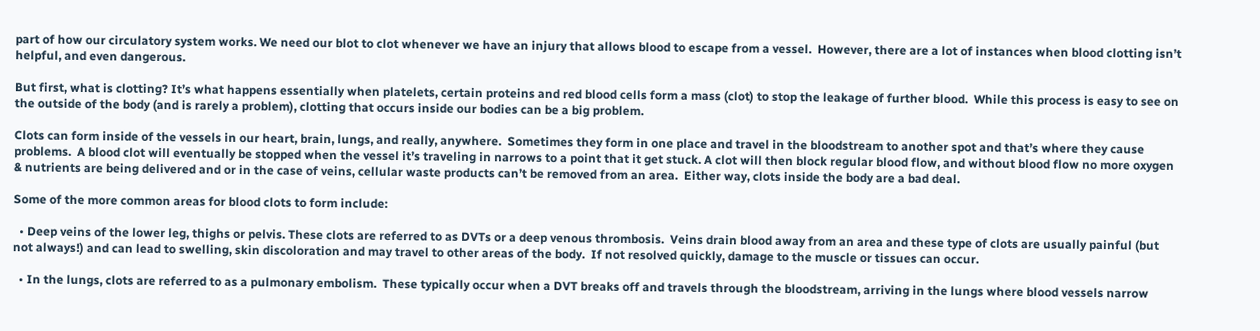part of how our circulatory system works. We need our blot to clot whenever we have an injury that allows blood to escape from a vessel.  However, there are a lot of instances when blood clotting isn’t helpful, and even dangerous.

But first, what is clotting? It’s what happens essentially when platelets, certain proteins and red blood cells form a mass (clot) to stop the leakage of further blood.  While this process is easy to see on the outside of the body (and is rarely a problem), clotting that occurs inside our bodies can be a big problem.

Clots can form inside of the vessels in our heart, brain, lungs, and really, anywhere.  Sometimes they form in one place and travel in the bloodstream to another spot and that’s where they cause problems.  A blood clot will eventually be stopped when the vessel it’s traveling in narrows to a point that it get stuck. A clot will then block regular blood flow, and without blood flow no more oxygen & nutrients are being delivered and or in the case of veins, cellular waste products can’t be removed from an area.  Either way, clots inside the body are a bad deal.

Some of the more common areas for blood clots to form include:

  • Deep veins of the lower leg, thighs or pelvis. These clots are referred to as DVTs or a deep venous thrombosis.  Veins drain blood away from an area and these type of clots are usually painful (but not always!) and can lead to swelling, skin discoloration and may travel to other areas of the body.  If not resolved quickly, damage to the muscle or tissues can occur.

  • In the lungs, clots are referred to as a pulmonary embolism.  These typically occur when a DVT breaks off and travels through the bloodstream, arriving in the lungs where blood vessels narrow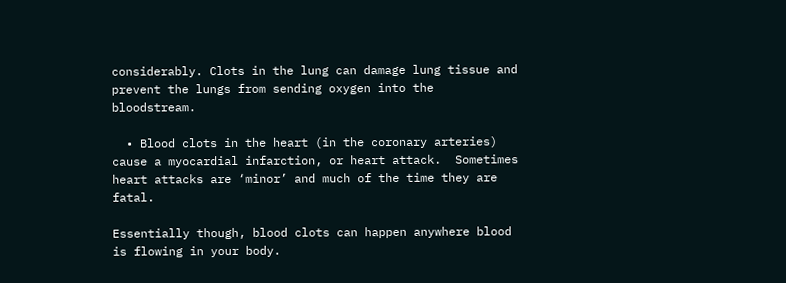considerably. Clots in the lung can damage lung tissue and prevent the lungs from sending oxygen into the bloodstream.

  • Blood clots in the heart (in the coronary arteries) cause a myocardial infarction, or heart attack.  Sometimes heart attacks are ‘minor’ and much of the time they are fatal.

Essentially though, blood clots can happen anywhere blood is flowing in your body.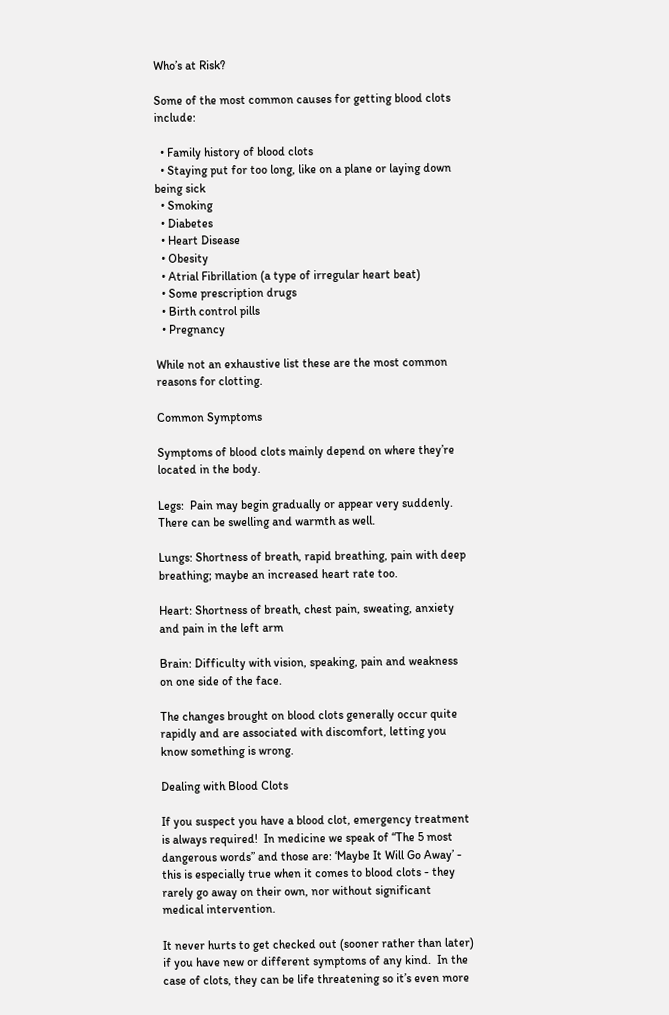Who’s at Risk?

Some of the most common causes for getting blood clots include:

  • Family history of blood clots
  • Staying put for too long, like on a plane or laying down being sick
  • Smoking
  • Diabetes
  • Heart Disease
  • Obesity
  • Atrial Fibrillation (a type of irregular heart beat)
  • Some prescription drugs
  • Birth control pills
  • Pregnancy

While not an exhaustive list these are the most common reasons for clotting.

Common Symptoms

Symptoms of blood clots mainly depend on where they’re located in the body.

Legs:  Pain may begin gradually or appear very suddenly.  There can be swelling and warmth as well.

Lungs: Shortness of breath, rapid breathing, pain with deep breathing; maybe an increased heart rate too.

Heart: Shortness of breath, chest pain, sweating, anxiety and pain in the left arm

Brain: Difficulty with vision, speaking, pain and weakness on one side of the face.

The changes brought on blood clots generally occur quite rapidly and are associated with discomfort, letting you know something is wrong.

Dealing with Blood Clots

If you suspect you have a blood clot, emergency treatment is always required!  In medicine we speak of “The 5 most dangerous words” and those are: ‘Maybe It Will Go Away’ - this is especially true when it comes to blood clots - they rarely go away on their own, nor without significant medical intervention.

It never hurts to get checked out (sooner rather than later) if you have new or different symptoms of any kind.  In the case of clots, they can be life threatening so it’s even more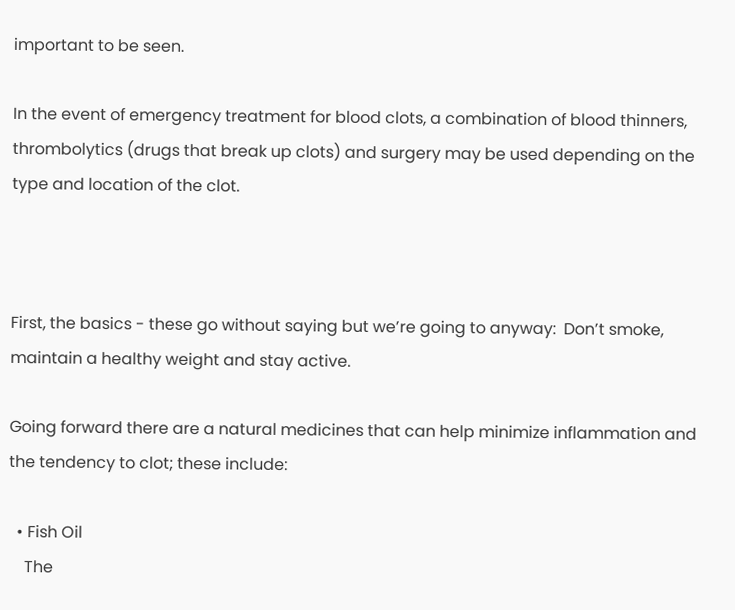important to be seen.

In the event of emergency treatment for blood clots, a combination of blood thinners, thrombolytics (drugs that break up clots) and surgery may be used depending on the type and location of the clot.



First, the basics - these go without saying but we’re going to anyway:  Don’t smoke, maintain a healthy weight and stay active.

Going forward there are a natural medicines that can help minimize inflammation and the tendency to clot; these include:

  • Fish Oil
    The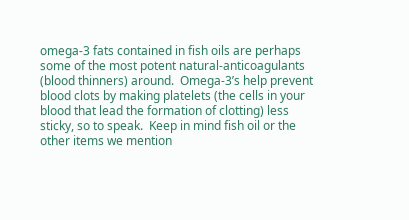omega-3 fats contained in fish oils are perhaps some of the most potent natural-anticoagulants (blood thinners) around.  Omega-3’s help prevent blood clots by making platelets (the cells in your blood that lead the formation of clotting) less sticky, so to speak.  Keep in mind fish oil or the other items we mention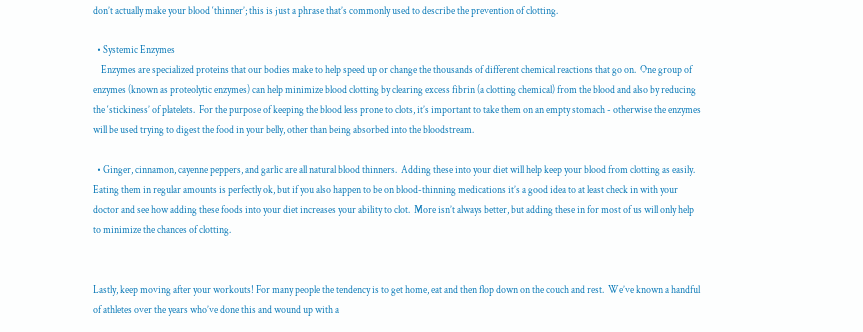don’t actually make your blood ‘thinner’; this is just a phrase that’s commonly used to describe the prevention of clotting.

  • Systemic Enzymes
    Enzymes are specialized proteins that our bodies make to help speed up or change the thousands of different chemical reactions that go on.  One group of enzymes (known as proteolytic enzymes) can help minimize blood clotting by clearing excess fibrin (a clotting chemical) from the blood and also by reducing the ‘stickiness’ of platelets.  For the purpose of keeping the blood less prone to clots, it’s important to take them on an empty stomach - otherwise the enzymes will be used trying to digest the food in your belly, other than being absorbed into the bloodstream.

  • Ginger, cinnamon, cayenne peppers, and garlic are all natural blood thinners.  Adding these into your diet will help keep your blood from clotting as easily.  Eating them in regular amounts is perfectly ok, but if you also happen to be on blood-thinning medications it’s a good idea to at least check in with your doctor and see how adding these foods into your diet increases your ability to clot.  More isn’t always better, but adding these in for most of us will only help to minimize the chances of clotting.


Lastly, keep moving after your workouts! For many people the tendency is to get home, eat and then flop down on the couch and rest.  We’ve known a handful of athletes over the years who’ve done this and wound up with a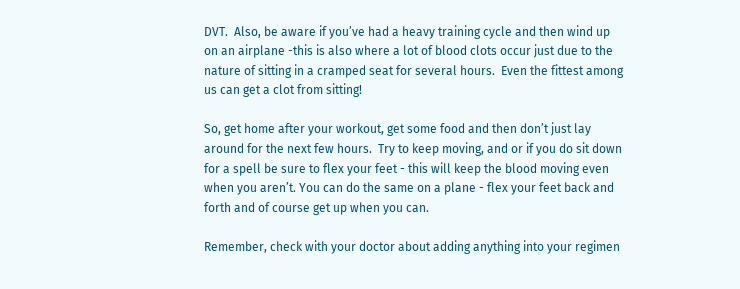DVT.  Also, be aware if you’ve had a heavy training cycle and then wind up on an airplane -this is also where a lot of blood clots occur just due to the nature of sitting in a cramped seat for several hours.  Even the fittest among us can get a clot from sitting!

So, get home after your workout, get some food and then don’t just lay around for the next few hours.  Try to keep moving, and or if you do sit down for a spell be sure to flex your feet - this will keep the blood moving even when you aren’t. You can do the same on a plane - flex your feet back and forth and of course get up when you can.

Remember, check with your doctor about adding anything into your regimen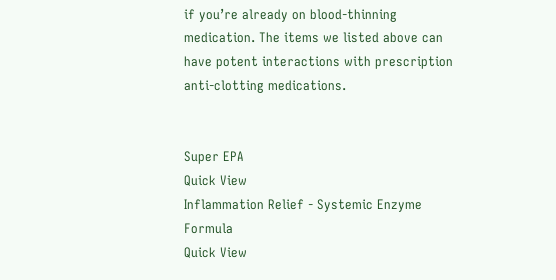if you’re already on blood-thinning medication. The items we listed above can have potent interactions with prescription anti-clotting medications.


Super EPA
Quick View
Inflammation Relief - Systemic Enzyme Formula
Quick View